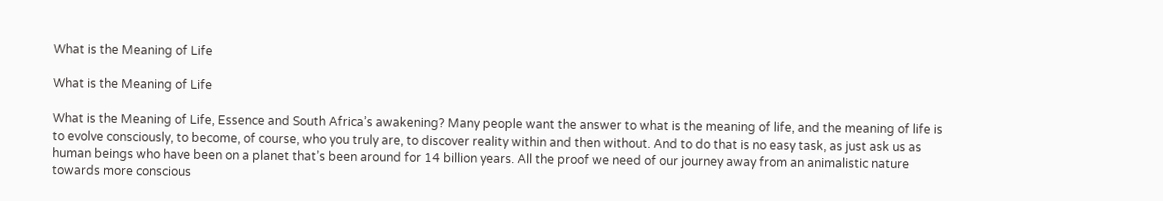What is the Meaning of Life

What is the Meaning of Life

What is the Meaning of Life, Essence and South Africa’s awakening? Many people want the answer to what is the meaning of life, and the meaning of life is to evolve consciously, to become, of course, who you truly are, to discover reality within and then without. And to do that is no easy task, as just ask us as human beings who have been on a planet that’s been around for 14 billion years. All the proof we need of our journey away from an animalistic nature towards more conscious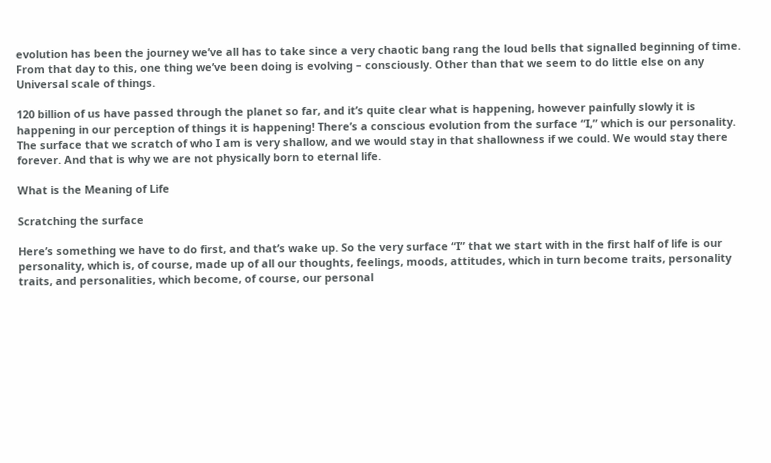evolution has been the journey we’ve all has to take since a very chaotic bang rang the loud bells that signalled beginning of time. From that day to this, one thing we’ve been doing is evolving – consciously. Other than that we seem to do little else on any Universal scale of things.

120 billion of us have passed through the planet so far, and it’s quite clear what is happening, however painfully slowly it is happening in our perception of things it is happening! There’s a conscious evolution from the surface “I,” which is our personality. The surface that we scratch of who I am is very shallow, and we would stay in that shallowness if we could. We would stay there forever. And that is why we are not physically born to eternal life.

What is the Meaning of Life

Scratching the surface

Here’s something we have to do first, and that’s wake up. So the very surface “I” that we start with in the first half of life is our personality, which is, of course, made up of all our thoughts, feelings, moods, attitudes, which in turn become traits, personality traits, and personalities, which become, of course, our personal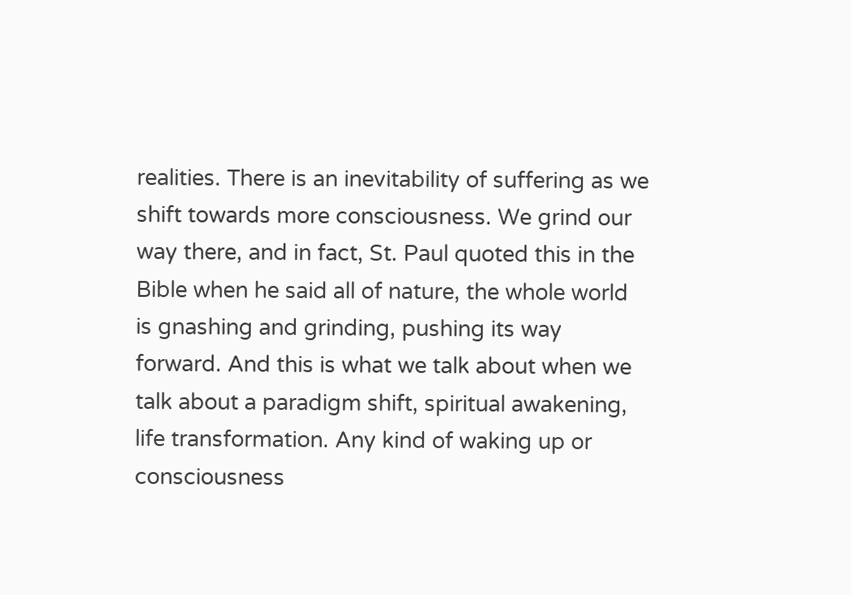realities. There is an inevitability of suffering as we shift towards more consciousness. We grind our way there, and in fact, St. Paul quoted this in the Bible when he said all of nature, the whole world is gnashing and grinding, pushing its way forward. And this is what we talk about when we talk about a paradigm shift, spiritual awakening, life transformation. Any kind of waking up or consciousness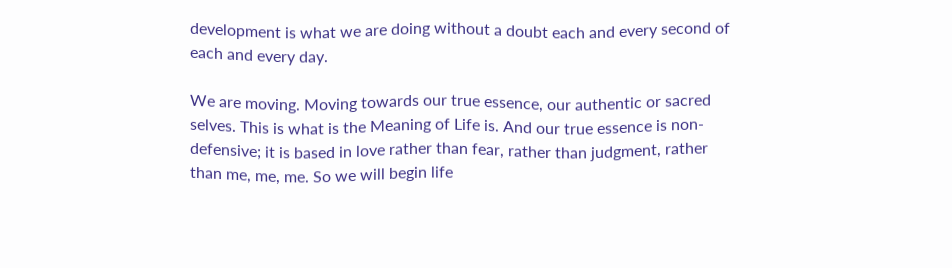development is what we are doing without a doubt each and every second of each and every day.

We are moving. Moving towards our true essence, our authentic or sacred selves. This is what is the Meaning of Life is. And our true essence is non-defensive; it is based in love rather than fear, rather than judgment, rather than me, me, me. So we will begin life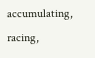accumulating, racing,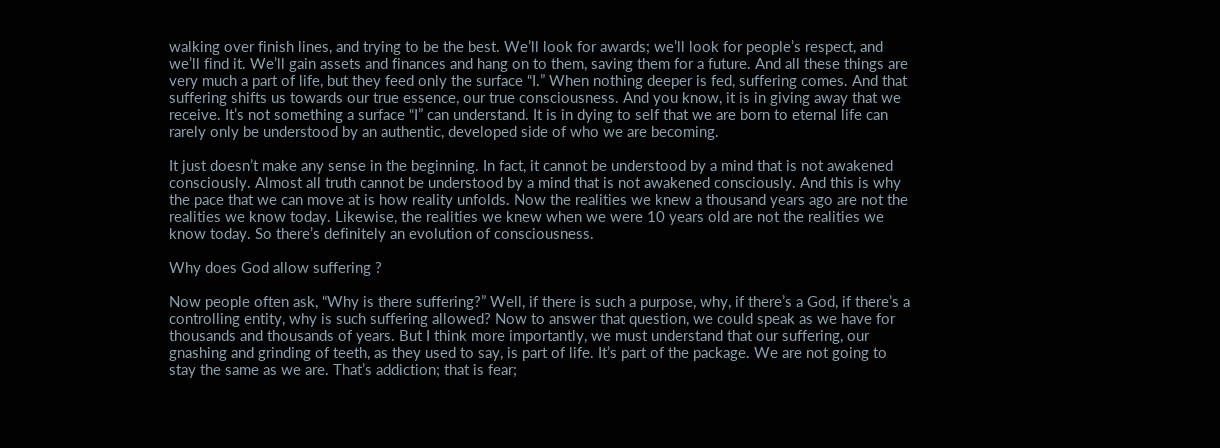walking over finish lines, and trying to be the best. We’ll look for awards; we’ll look for people’s respect, and we’ll find it. We’ll gain assets and finances and hang on to them, saving them for a future. And all these things are very much a part of life, but they feed only the surface “I.” When nothing deeper is fed, suffering comes. And that suffering shifts us towards our true essence, our true consciousness. And you know, it is in giving away that we receive. It’s not something a surface “I” can understand. It is in dying to self that we are born to eternal life can rarely only be understood by an authentic, developed side of who we are becoming.

It just doesn’t make any sense in the beginning. In fact, it cannot be understood by a mind that is not awakened consciously. Almost all truth cannot be understood by a mind that is not awakened consciously. And this is why the pace that we can move at is how reality unfolds. Now the realities we knew a thousand years ago are not the realities we know today. Likewise, the realities we knew when we were 10 years old are not the realities we know today. So there’s definitely an evolution of consciousness.

Why does God allow suffering ?

Now people often ask, “Why is there suffering?” Well, if there is such a purpose, why, if there’s a God, if there’s a controlling entity, why is such suffering allowed? Now to answer that question, we could speak as we have for thousands and thousands of years. But I think more importantly, we must understand that our suffering, our gnashing and grinding of teeth, as they used to say, is part of life. It’s part of the package. We are not going to stay the same as we are. That’s addiction; that is fear;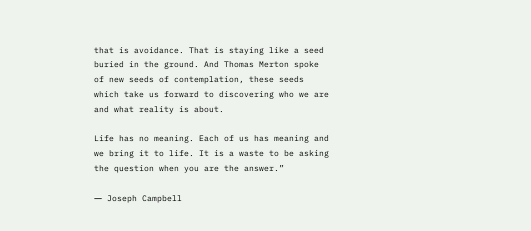that is avoidance. That is staying like a seed buried in the ground. And Thomas Merton spoke of new seeds of contemplation, these seeds which take us forward to discovering who we are and what reality is about.

Life has no meaning. Each of us has meaning and we bring it to life. It is a waste to be asking the question when you are the answer.”

― Joseph Campbell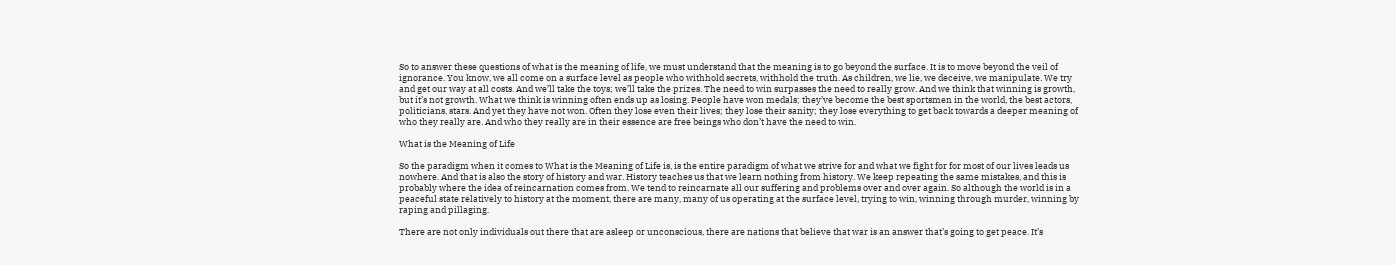So to answer these questions of what is the meaning of life, we must understand that the meaning is to go beyond the surface. It is to move beyond the veil of ignorance. You know, we all come on a surface level as people who withhold secrets, withhold the truth. As children, we lie, we deceive, we manipulate. We try and get our way at all costs. And we’ll take the toys; we’ll take the prizes. The need to win surpasses the need to really grow. And we think that winning is growth, but it’s not growth. What we think is winning often ends up as losing. People have won medals; they’ve become the best sportsmen in the world, the best actors, politicians, stars. And yet they have not won. Often they lose even their lives; they lose their sanity; they lose everything to get back towards a deeper meaning of who they really are. And who they really are in their essence are free beings who don’t have the need to win.

What is the Meaning of Life

So the paradigm when it comes to What is the Meaning of Life is, is the entire paradigm of what we strive for and what we fight for for most of our lives leads us nowhere. And that is also the story of history and war. History teaches us that we learn nothing from history. We keep repeating the same mistakes, and this is probably where the idea of reincarnation comes from. We tend to reincarnate all our suffering and problems over and over again. So although the world is in a peaceful state relatively to history at the moment, there are many, many of us operating at the surface level, trying to win, winning through murder, winning by raping and pillaging.

There are not only individuals out there that are asleep or unconscious, there are nations that believe that war is an answer that’s going to get peace. It’s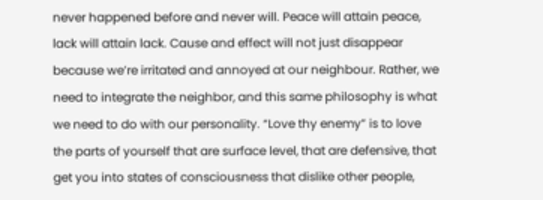never happened before and never will. Peace will attain peace, lack will attain lack. Cause and effect will not just disappear because we’re irritated and annoyed at our neighbour. Rather, we need to integrate the neighbor, and this same philosophy is what we need to do with our personality. “Love thy enemy” is to love the parts of yourself that are surface level, that are defensive, that get you into states of consciousness that dislike other people,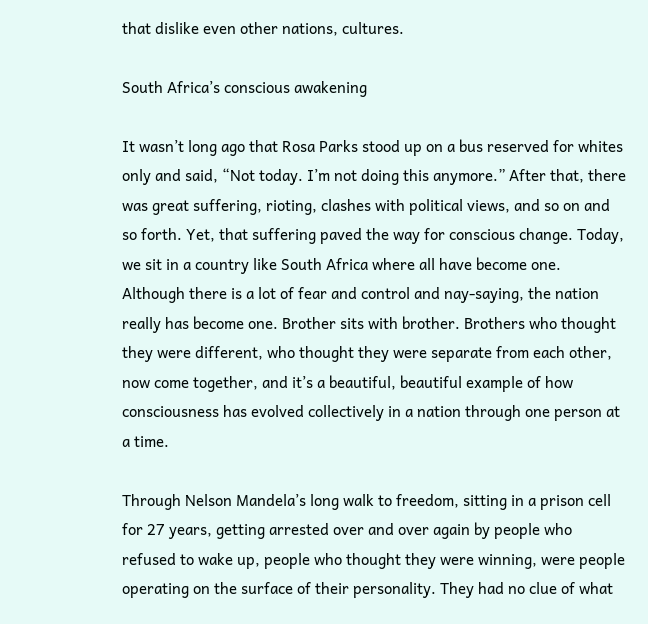that dislike even other nations, cultures.

South Africa’s conscious awakening

It wasn’t long ago that Rosa Parks stood up on a bus reserved for whites only and said, “Not today. I’m not doing this anymore.” After that, there was great suffering, rioting, clashes with political views, and so on and so forth. Yet, that suffering paved the way for conscious change. Today, we sit in a country like South Africa where all have become one. Although there is a lot of fear and control and nay-saying, the nation really has become one. Brother sits with brother. Brothers who thought they were different, who thought they were separate from each other, now come together, and it’s a beautiful, beautiful example of how consciousness has evolved collectively in a nation through one person at a time.

Through Nelson Mandela’s long walk to freedom, sitting in a prison cell for 27 years, getting arrested over and over again by people who refused to wake up, people who thought they were winning, were people operating on the surface of their personality. They had no clue of what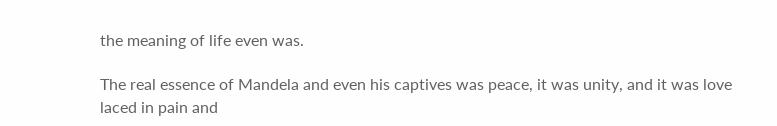the meaning of life even was.

The real essence of Mandela and even his captives was peace, it was unity, and it was love laced in pain and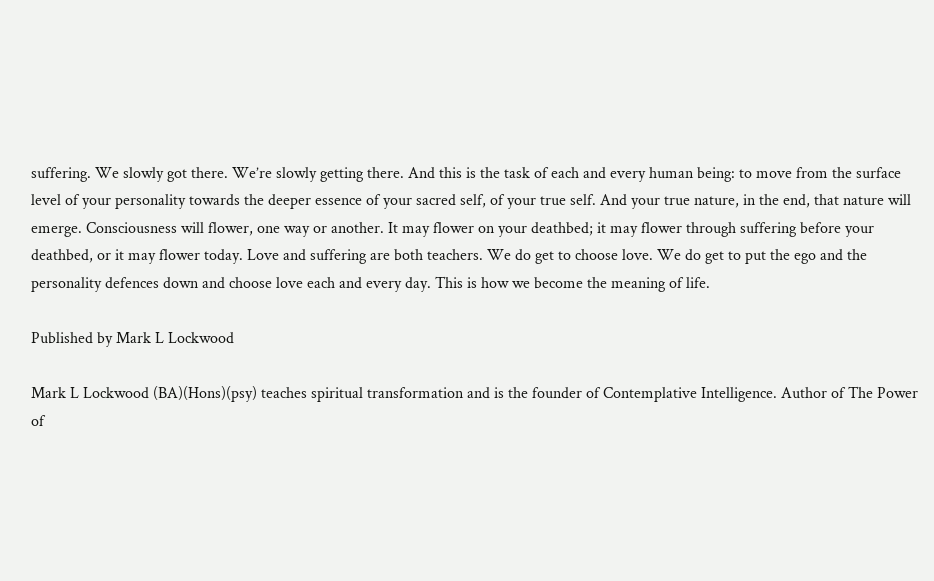suffering. We slowly got there. We’re slowly getting there. And this is the task of each and every human being: to move from the surface level of your personality towards the deeper essence of your sacred self, of your true self. And your true nature, in the end, that nature will emerge. Consciousness will flower, one way or another. It may flower on your deathbed; it may flower through suffering before your deathbed, or it may flower today. Love and suffering are both teachers. We do get to choose love. We do get to put the ego and the personality defences down and choose love each and every day. This is how we become the meaning of life.

Published by Mark L Lockwood

Mark L Lockwood (BA)(Hons)(psy) teaches spiritual transformation and is the founder of Contemplative Intelligence. Author of The Power of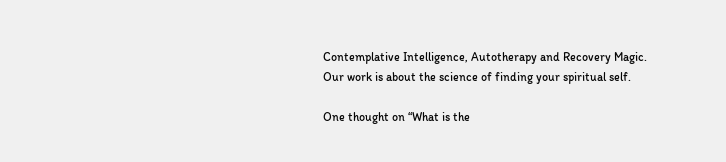Contemplative Intelligence, Autotherapy and Recovery Magic. Our work is about the science of finding your spiritual self.

One thought on “What is the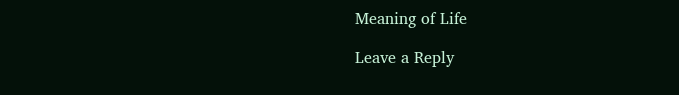Meaning of Life

Leave a Reply